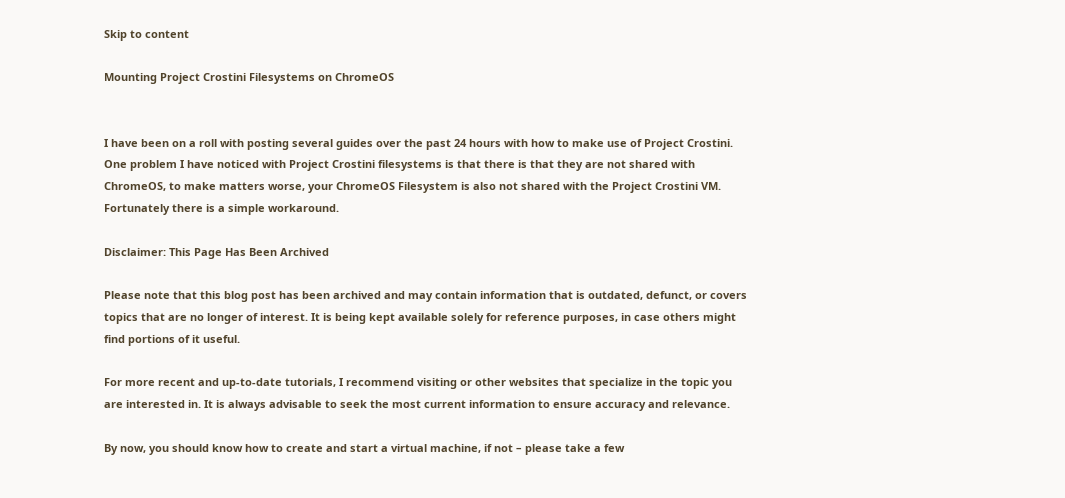Skip to content

Mounting Project Crostini Filesystems on ChromeOS


I have been on a roll with posting several guides over the past 24 hours with how to make use of Project Crostini. One problem I have noticed with Project Crostini filesystems is that there is that they are not shared with ChromeOS, to make matters worse, your ChromeOS Filesystem is also not shared with the Project Crostini VM. Fortunately there is a simple workaround.

Disclaimer: This Page Has Been Archived

Please note that this blog post has been archived and may contain information that is outdated, defunct, or covers topics that are no longer of interest. It is being kept available solely for reference purposes, in case others might find portions of it useful.

For more recent and up-to-date tutorials, I recommend visiting or other websites that specialize in the topic you are interested in. It is always advisable to seek the most current information to ensure accuracy and relevance.

By now, you should know how to create and start a virtual machine, if not – please take a few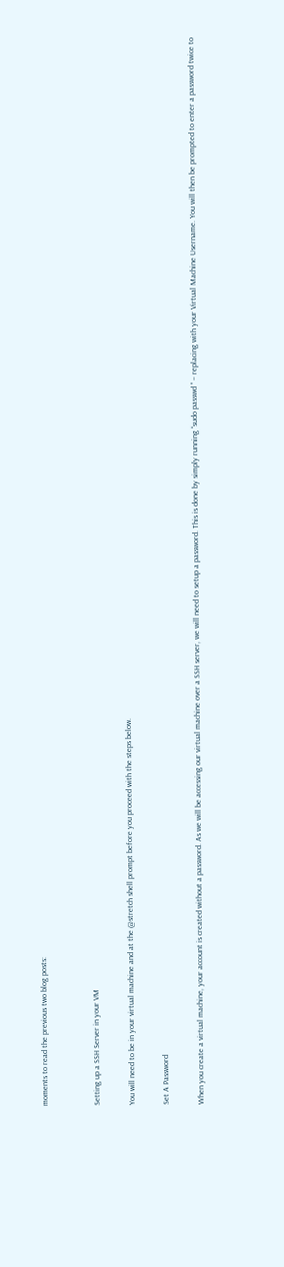moments to read the previous two blog posts:


Setting up a SSH Server in your VM

You will need to be in your virtual machine and at the @stretch shell prompt before you proceed with the steps below.

Set A Password

When you create a virtual machine, your account is created without a password. As we will be accessing our virtual machine over a SSH server, we will need to setup a password. This is done by simply running “sudo passwd ” – replacing with your Virtual Machine Username. You will then be prompted to enter a password twice to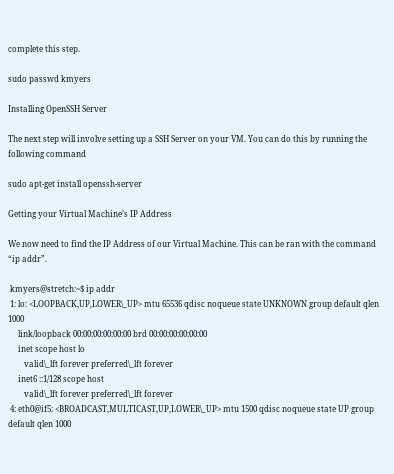complete this step.

sudo passwd kmyers

Installing OpenSSH Server

The next step will involve setting up a SSH Server on your VM. You can do this by running the following command

sudo apt-get install openssh-server

Getting your Virtual Machine’s IP Address

We now need to find the IP Address of our Virtual Machine. This can be ran with the command “ip addr”.

 kmyers@stretch:~$ ip addr
 1: lo: <LOOPBACK,UP,LOWER\_UP> mtu 65536 qdisc noqueue state UNKNOWN group default qlen 1000
     link/loopback 00:00:00:00:00:00 brd 00:00:00:00:00:00
     inet scope host lo
        valid\_lft forever preferred\_lft forever
     inet6 ::1/128 scope host
        valid\_lft forever preferred\_lft forever
 4: eth0@if5: <BROADCAST,MULTICAST,UP,LOWER\_UP> mtu 1500 qdisc noqueue state UP group default qlen 1000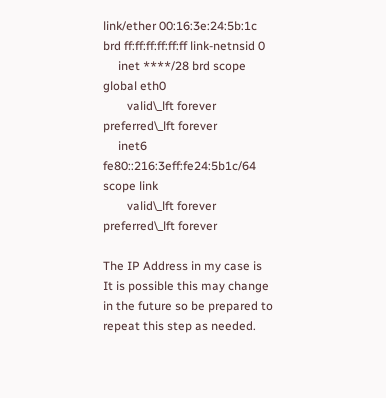link/ether 00:16:3e:24:5b:1c brd ff:ff:ff:ff:ff:ff link-netnsid 0
     inet ****/28 brd scope global eth0
        valid\_lft forever preferred\_lft forever
     inet6 fe80::216:3eff:fe24:5b1c/64 scope link
        valid\_lft forever preferred\_lft forever

The IP Address in my case is It is possible this may change in the future so be prepared to repeat this step as needed.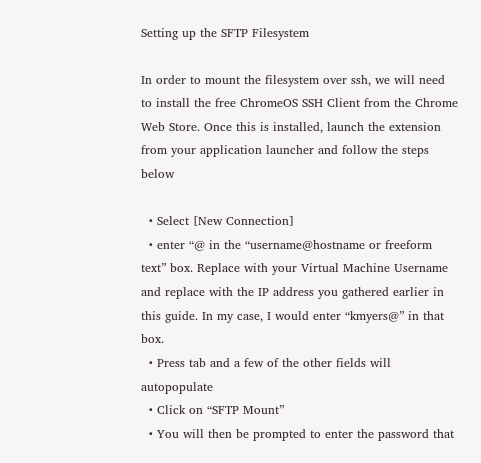Setting up the SFTP Filesystem

In order to mount the filesystem over ssh, we will need to install the free ChromeOS SSH Client from the Chrome Web Store. Once this is installed, launch the extension from your application launcher and follow the steps below

  • Select [New Connection]
  • enter “@ in the “username@hostname or freeform text” box. Replace with your Virtual Machine Username and replace with the IP address you gathered earlier in this guide. In my case, I would enter “kmyers@” in that box.
  • Press tab and a few of the other fields will autopopulate
  • Click on “SFTP Mount”
  • You will then be prompted to enter the password that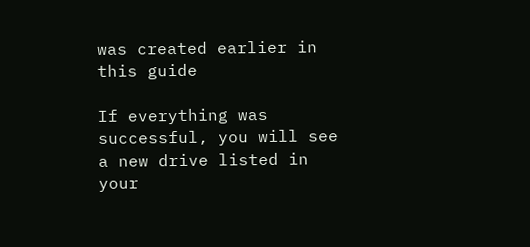was created earlier in this guide

If everything was successful, you will see a new drive listed in your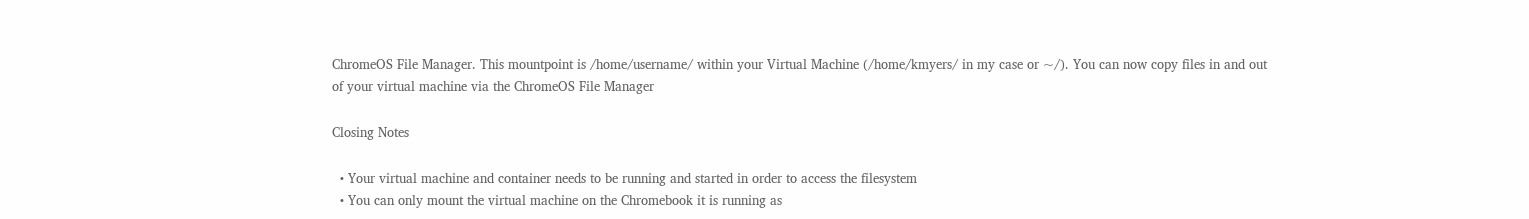ChromeOS File Manager. This mountpoint is /home/username/ within your Virtual Machine (/home/kmyers/ in my case or ~/). You can now copy files in and out of your virtual machine via the ChromeOS File Manager

Closing Notes

  • Your virtual machine and container needs to be running and started in order to access the filesystem
  • You can only mount the virtual machine on the Chromebook it is running as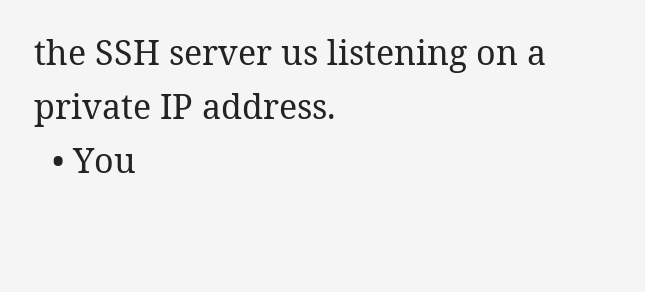the SSH server us listening on a private IP address.
  • You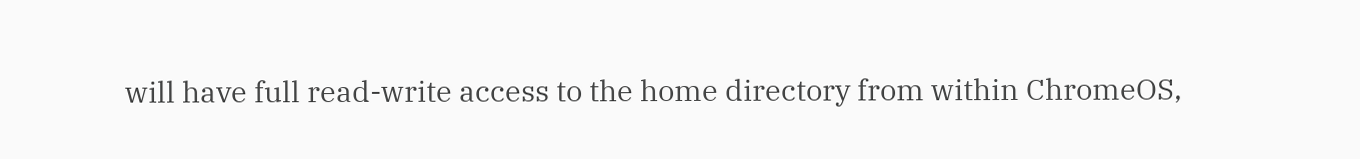will have full read-write access to the home directory from within ChromeOS,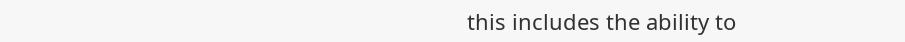this includes the ability to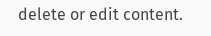delete or edit content.